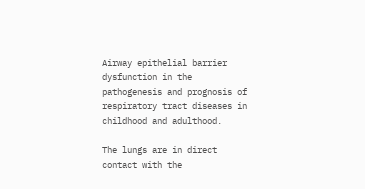Airway epithelial barrier dysfunction in the pathogenesis and prognosis of respiratory tract diseases in childhood and adulthood.

The lungs are in direct contact with the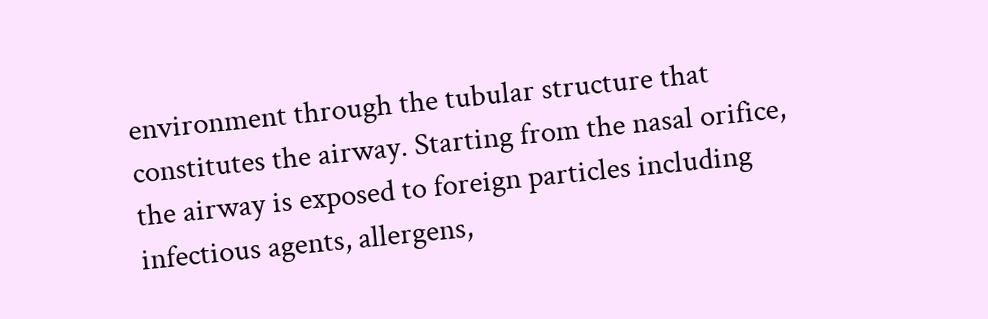environment through the tubular structure that constitutes the airway. Starting from the nasal orifice, the airway is exposed to foreign particles including infectious agents, allergens,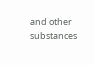and other substances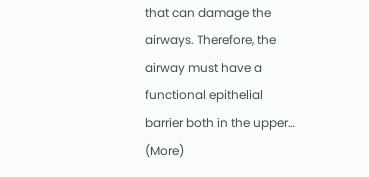that can damage the airways. Therefore, the airway must have a functional epithelial barrier both in the upper… (More)